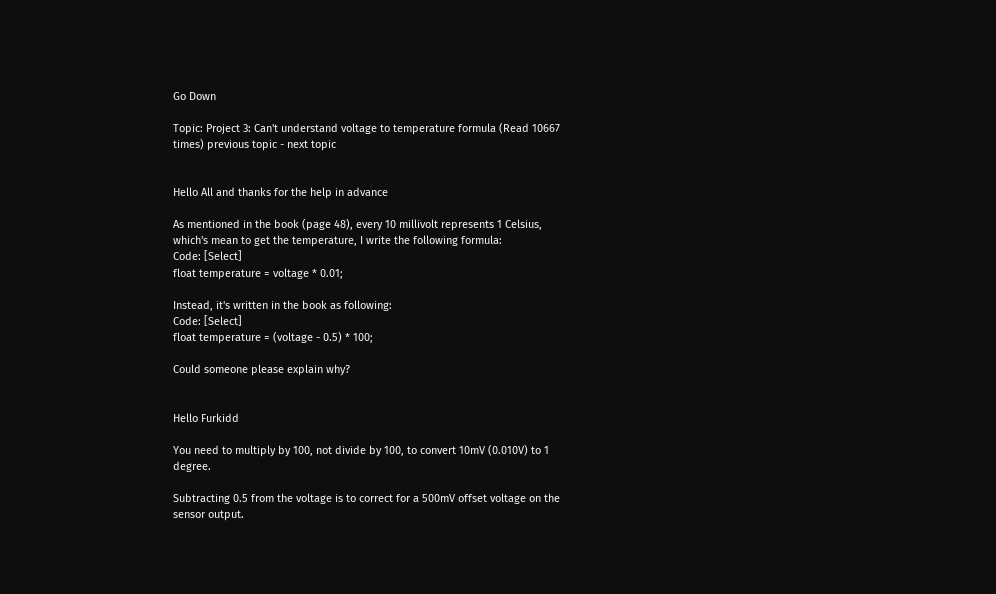Go Down

Topic: Project 3: Can't understand voltage to temperature formula (Read 10667 times) previous topic - next topic


Hello All and thanks for the help in advance

As mentioned in the book (page 48), every 10 millivolt represents 1 Celsius, which's mean to get the temperature, I write the following formula:
Code: [Select]
float temperature = voltage * 0.01;

Instead, it's written in the book as following:
Code: [Select]
float temperature = (voltage - 0.5) * 100;

Could someone please explain why?


Hello Furkidd

You need to multiply by 100, not divide by 100, to convert 10mV (0.010V) to 1 degree.

Subtracting 0.5 from the voltage is to correct for a 500mV offset voltage on the sensor output.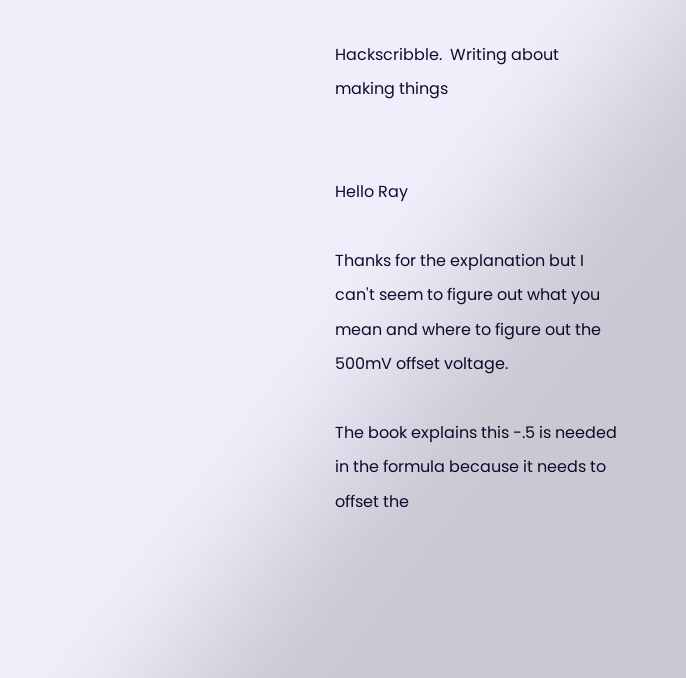Hackscribble.  Writing about making things


Hello Ray

Thanks for the explanation but I can't seem to figure out what you mean and where to figure out the 500mV offset voltage.

The book explains this -.5 is needed in the formula because it needs to offset the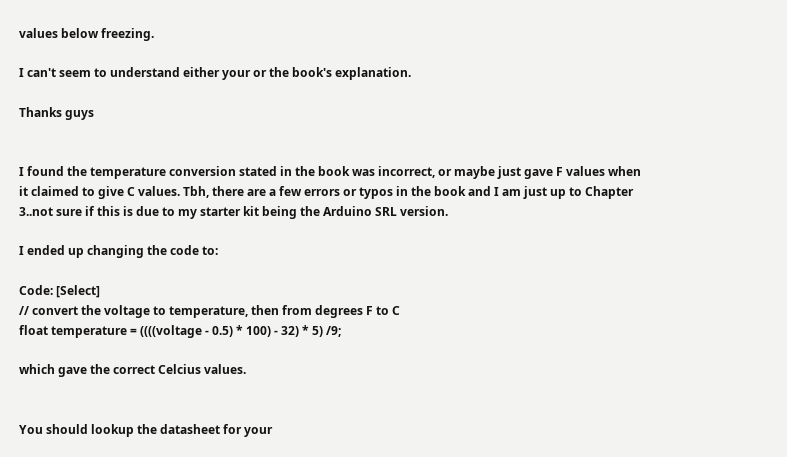values below freezing.

I can't seem to understand either your or the book's explanation.

Thanks guys


I found the temperature conversion stated in the book was incorrect, or maybe just gave F values when it claimed to give C values. Tbh, there are a few errors or typos in the book and I am just up to Chapter 3..not sure if this is due to my starter kit being the Arduino SRL version.

I ended up changing the code to:

Code: [Select]
// convert the voltage to temperature, then from degrees F to C
float temperature = ((((voltage - 0.5) * 100) - 32) * 5) /9;

which gave the correct Celcius values.


You should lookup the datasheet for your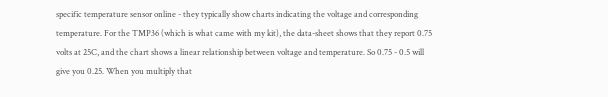specific temperature sensor online - they typically show charts indicating the voltage and corresponding temperature. For the TMP36 (which is what came with my kit), the data-sheet shows that they report 0.75 volts at 25C, and the chart shows a linear relationship between voltage and temperature. So 0.75 - 0.5 will give you 0.25. When you multiply that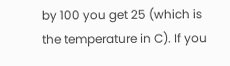by 100 you get 25 (which is the temperature in C). If you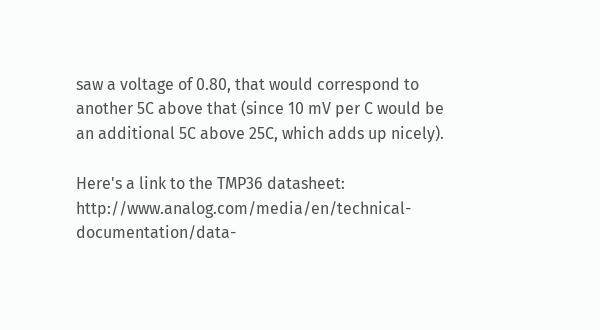saw a voltage of 0.80, that would correspond to another 5C above that (since 10 mV per C would be an additional 5C above 25C, which adds up nicely).

Here's a link to the TMP36 datasheet: http://www.analog.com/media/en/technical-documentation/data-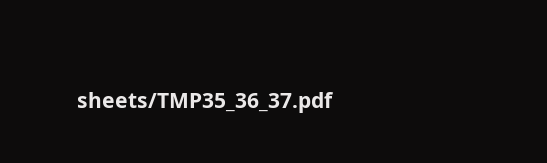sheets/TMP35_36_37.pdf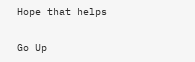Hope that helps

Go Up